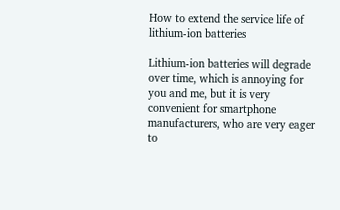How to extend the service life of lithium-ion batteries

Lithium-ion batteries will degrade over time, which is annoying for you and me, but it is very convenient for smartphone manufacturers, who are very eager to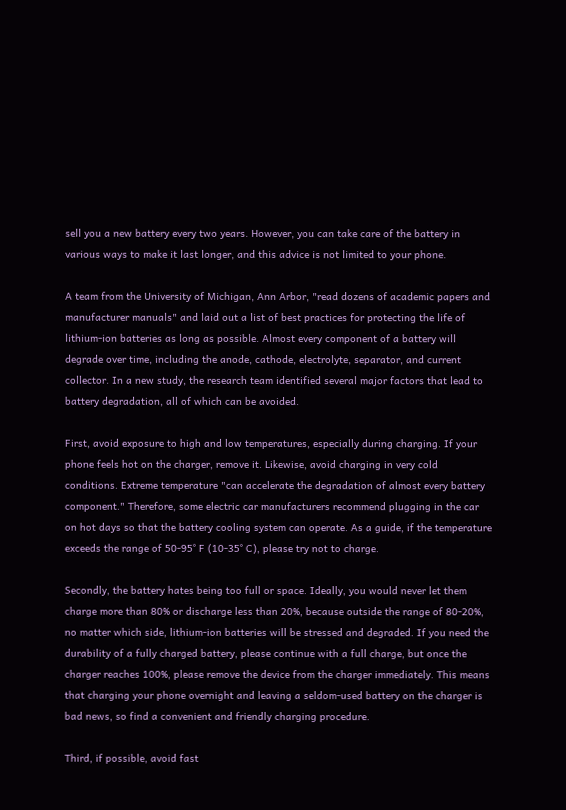sell you a new battery every two years. However, you can take care of the battery in various ways to make it last longer, and this advice is not limited to your phone.

A team from the University of Michigan, Ann Arbor, "read dozens of academic papers and manufacturer manuals" and laid out a list of best practices for protecting the life of lithium-ion batteries as long as possible. Almost every component of a battery will degrade over time, including the anode, cathode, electrolyte, separator, and current collector. In a new study, the research team identified several major factors that lead to battery degradation, all of which can be avoided.

First, avoid exposure to high and low temperatures, especially during charging. If your phone feels hot on the charger, remove it. Likewise, avoid charging in very cold conditions. Extreme temperature "can accelerate the degradation of almost every battery component." Therefore, some electric car manufacturers recommend plugging in the car on hot days so that the battery cooling system can operate. As a guide, if the temperature exceeds the range of 50-95° F (10-35° C), please try not to charge.

Secondly, the battery hates being too full or space. Ideally, you would never let them charge more than 80% or discharge less than 20%, because outside the range of 80-20%, no matter which side, lithium-ion batteries will be stressed and degraded. If you need the durability of a fully charged battery, please continue with a full charge, but once the charger reaches 100%, please remove the device from the charger immediately. This means that charging your phone overnight and leaving a seldom-used battery on the charger is bad news, so find a convenient and friendly charging procedure.

Third, if possible, avoid fast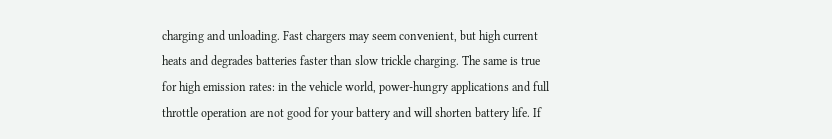charging and unloading. Fast chargers may seem convenient, but high current heats and degrades batteries faster than slow trickle charging. The same is true for high emission rates: in the vehicle world, power-hungry applications and full throttle operation are not good for your battery and will shorten battery life. If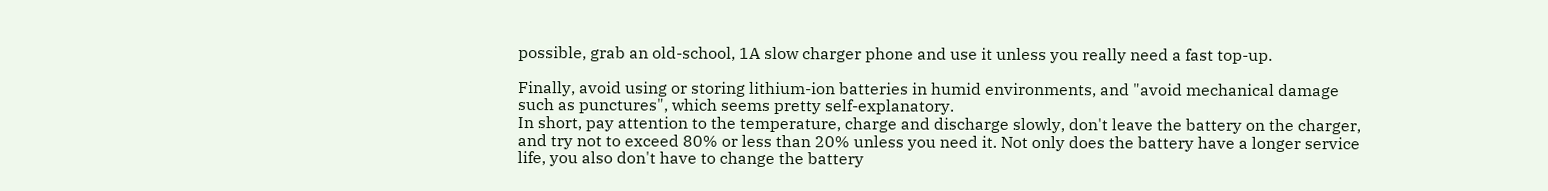possible, grab an old-school, 1A slow charger phone and use it unless you really need a fast top-up.

Finally, avoid using or storing lithium-ion batteries in humid environments, and "avoid mechanical damage such as punctures", which seems pretty self-explanatory.
In short, pay attention to the temperature, charge and discharge slowly, don't leave the battery on the charger, and try not to exceed 80% or less than 20% unless you need it. Not only does the battery have a longer service life, you also don't have to change the battery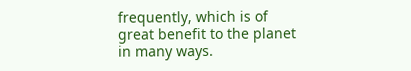frequently, which is of great benefit to the planet in many ways.